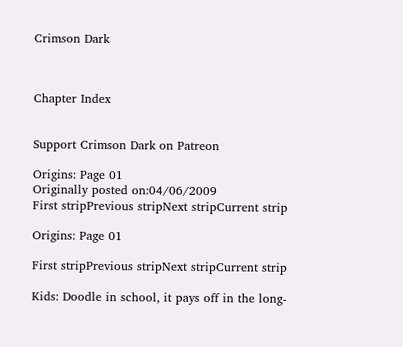Crimson Dark



Chapter Index


Support Crimson Dark on Patreon

Origins: Page 01
Originally posted on:04/06/2009
First stripPrevious stripNext stripCurrent strip

Origins: Page 01

First stripPrevious stripNext stripCurrent strip

Kids: Doodle in school, it pays off in the long-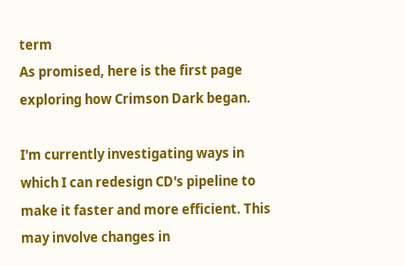term
As promised, here is the first page exploring how Crimson Dark began.

I'm currently investigating ways in which I can redesign CD's pipeline to make it faster and more efficient. This may involve changes in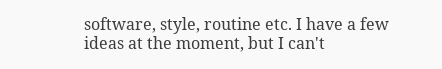software, style, routine etc. I have a few ideas at the moment, but I can't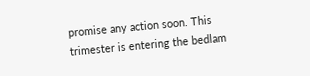promise any action soon. This trimester is entering the bedlam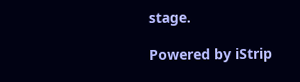stage.

Powered by iStrip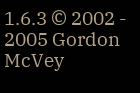1.6.3 © 2002 - 2005 Gordon McVey